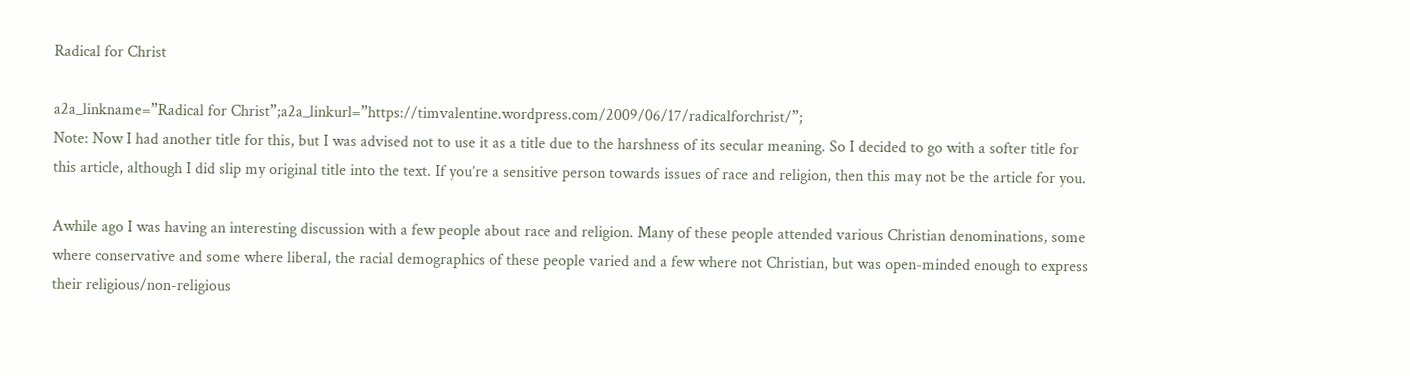Radical for Christ

a2a_linkname=”Radical for Christ”;a2a_linkurl=”https://timvalentine.wordpress.com/2009/06/17/radicalforchrist/”;
Note: Now I had another title for this, but I was advised not to use it as a title due to the harshness of its secular meaning. So I decided to go with a softer title for this article, although I did slip my original title into the text. If you’re a sensitive person towards issues of race and religion, then this may not be the article for you.

Awhile ago I was having an interesting discussion with a few people about race and religion. Many of these people attended various Christian denominations, some where conservative and some where liberal, the racial demographics of these people varied and a few where not Christian, but was open-minded enough to express their religious/non-religious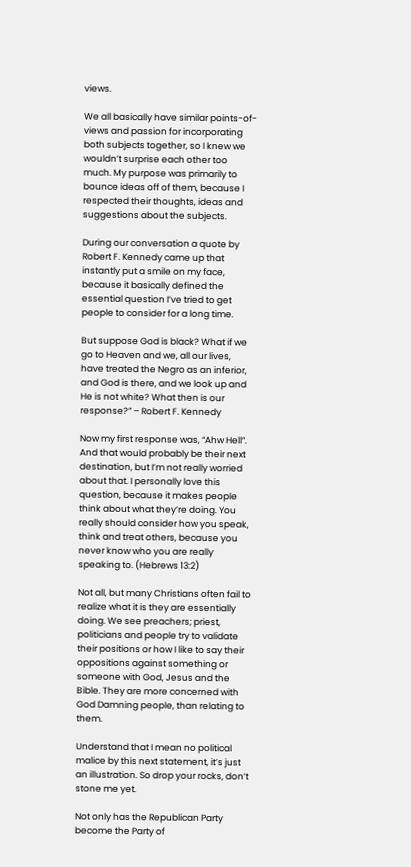views.

We all basically have similar points-of-views and passion for incorporating both subjects together, so I knew we wouldn’t surprise each other too much. My purpose was primarily to bounce ideas off of them, because I respected their thoughts, ideas and suggestions about the subjects.

During our conversation a quote by Robert F. Kennedy came up that instantly put a smile on my face, because it basically defined the essential question I’ve tried to get people to consider for a long time.

But suppose God is black? What if we go to Heaven and we, all our lives, have treated the Negro as an inferior, and God is there, and we look up and He is not white? What then is our response?” – Robert F. Kennedy

Now my first response was, “Ahw Hell”. And that would probably be their next destination, but I’m not really worried about that. I personally love this question, because it makes people think about what they’re doing. You really should consider how you speak, think and treat others, because you never know who you are really speaking to. (Hebrews 13:2)

Not all, but many Christians often fail to realize what it is they are essentially doing. We see preachers; priest, politicians and people try to validate their positions or how I like to say their oppositions against something or someone with God, Jesus and the Bible. They are more concerned with God Damning people, than relating to them.

Understand that I mean no political malice by this next statement, it’s just an illustration. So drop your rocks, don’t stone me yet.

Not only has the Republican Party become the Party of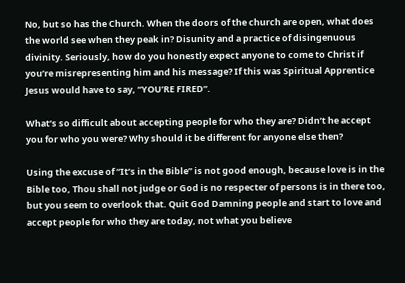No, but so has the Church. When the doors of the church are open, what does the world see when they peak in? Disunity and a practice of disingenuous divinity. Seriously, how do you honestly expect anyone to come to Christ if you’re misrepresenting him and his message? If this was Spiritual Apprentice Jesus would have to say, “YOU’RE FIRED”.

What’s so difficult about accepting people for who they are? Didn’t he accept you for who you were? Why should it be different for anyone else then?

Using the excuse of “It’s in the Bible” is not good enough, because love is in the Bible too, Thou shall not judge or God is no respecter of persons is in there too, but you seem to overlook that. Quit God Damning people and start to love and accept people for who they are today, not what you believe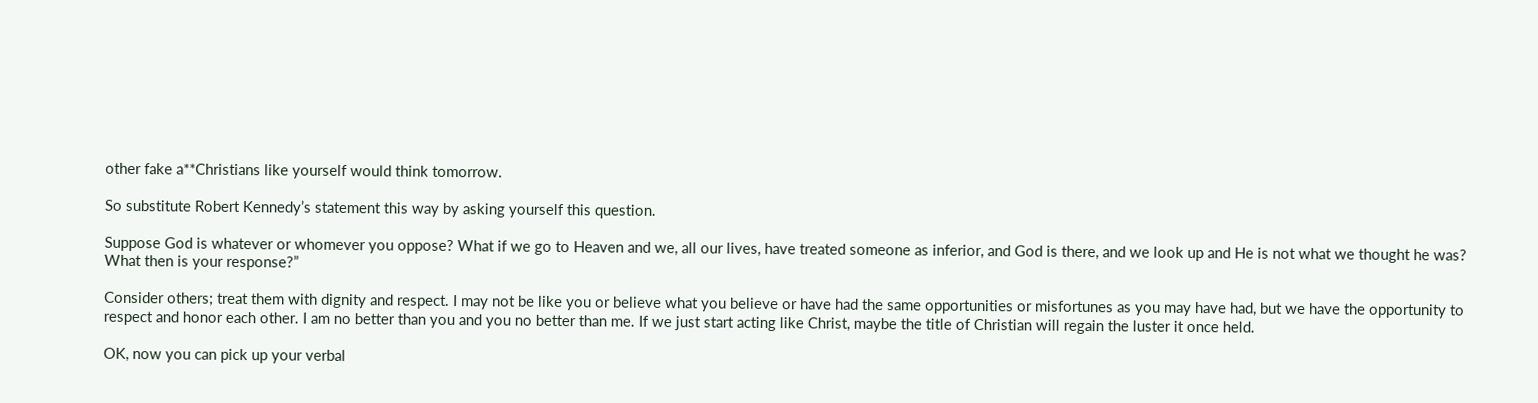other fake a**Christians like yourself would think tomorrow.

So substitute Robert Kennedy’s statement this way by asking yourself this question.

Suppose God is whatever or whomever you oppose? What if we go to Heaven and we, all our lives, have treated someone as inferior, and God is there, and we look up and He is not what we thought he was? What then is your response?”

Consider others; treat them with dignity and respect. I may not be like you or believe what you believe or have had the same opportunities or misfortunes as you may have had, but we have the opportunity to respect and honor each other. I am no better than you and you no better than me. If we just start acting like Christ, maybe the title of Christian will regain the luster it once held.

OK, now you can pick up your verbal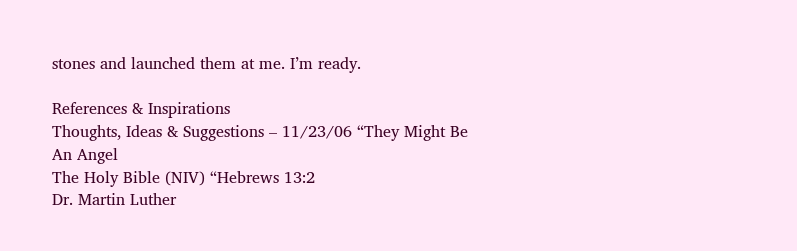stones and launched them at me. I’m ready.

References & Inspirations
Thoughts, Ideas & Suggestions – 11/23/06 “They Might Be An Angel
The Holy Bible (NIV) “Hebrews 13:2
Dr. Martin Luther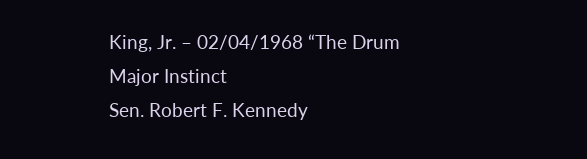King, Jr. – 02/04/1968 “The Drum Major Instinct
Sen. Robert F. Kennedy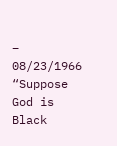– 08/23/1966 “Suppose God is Black